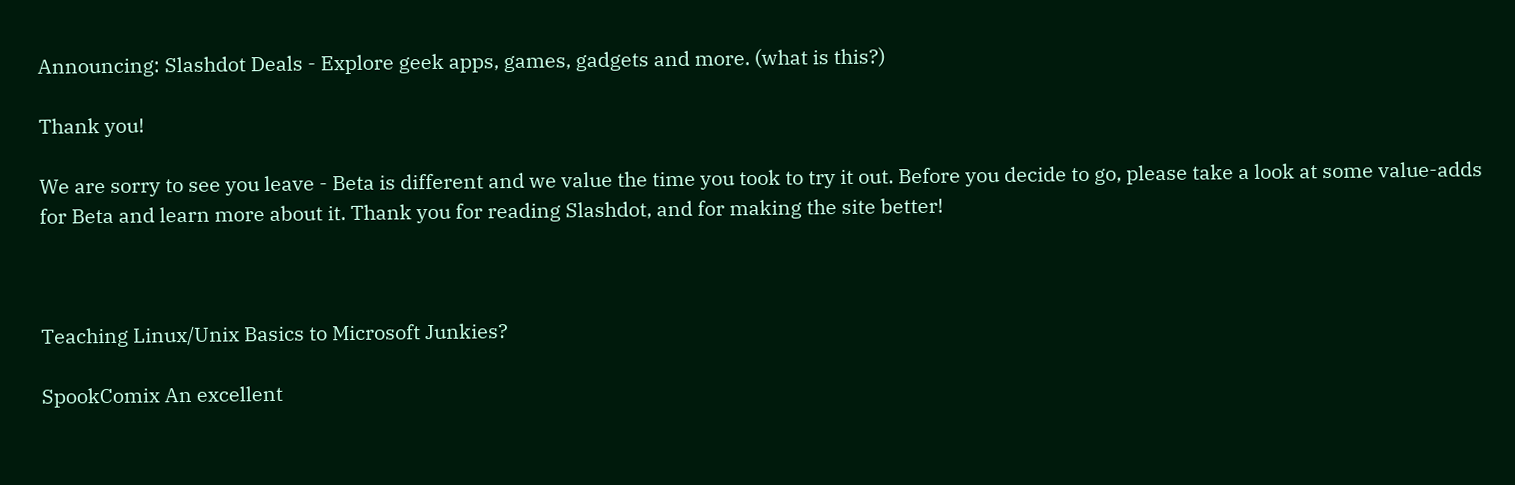Announcing: Slashdot Deals - Explore geek apps, games, gadgets and more. (what is this?)

Thank you!

We are sorry to see you leave - Beta is different and we value the time you took to try it out. Before you decide to go, please take a look at some value-adds for Beta and learn more about it. Thank you for reading Slashdot, and for making the site better!



Teaching Linux/Unix Basics to Microsoft Junkies?

SpookComix An excellent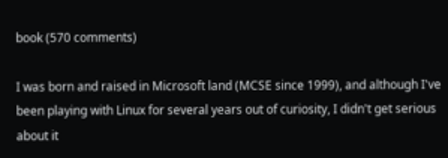book (570 comments)

I was born and raised in Microsoft land (MCSE since 1999), and although I've been playing with Linux for several years out of curiosity, I didn't get serious about it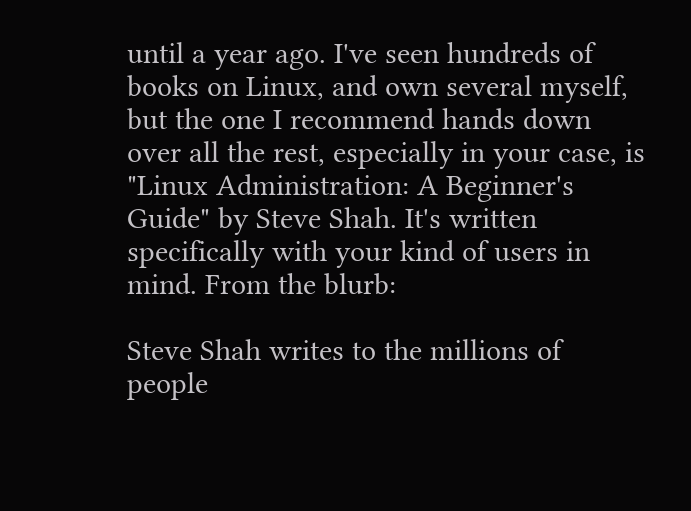until a year ago. I've seen hundreds of books on Linux, and own several myself, but the one I recommend hands down over all the rest, especially in your case, is "Linux Administration: A Beginner's Guide" by Steve Shah. It's written specifically with your kind of users in mind. From the blurb:

Steve Shah writes to the millions of people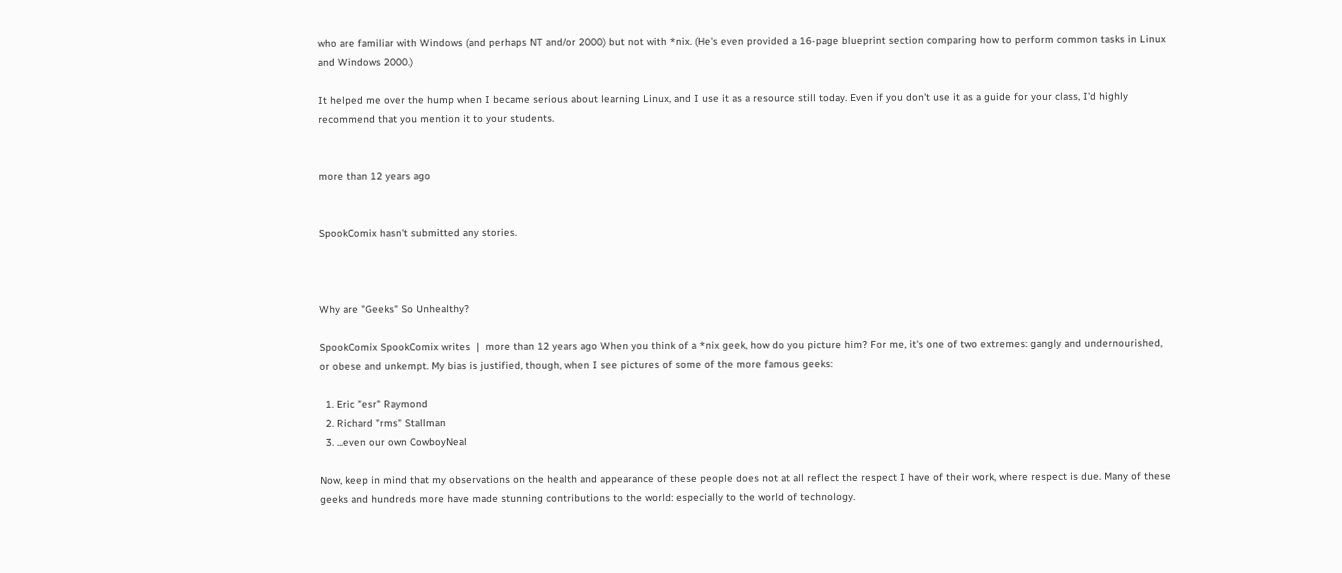who are familiar with Windows (and perhaps NT and/or 2000) but not with *nix. (He's even provided a 16-page blueprint section comparing how to perform common tasks in Linux and Windows 2000.)

It helped me over the hump when I became serious about learning Linux, and I use it as a resource still today. Even if you don't use it as a guide for your class, I'd highly recommend that you mention it to your students.


more than 12 years ago


SpookComix hasn't submitted any stories.



Why are "Geeks" So Unhealthy?

SpookComix SpookComix writes  |  more than 12 years ago When you think of a *nix geek, how do you picture him? For me, it's one of two extremes: gangly and undernourished, or obese and unkempt. My bias is justified, though, when I see pictures of some of the more famous geeks:

  1. Eric "esr" Raymond
  2. Richard "rms" Stallman
  3. ...even our own CowboyNeal

Now, keep in mind that my observations on the health and appearance of these people does not at all reflect the respect I have of their work, where respect is due. Many of these geeks and hundreds more have made stunning contributions to the world: especially to the world of technology.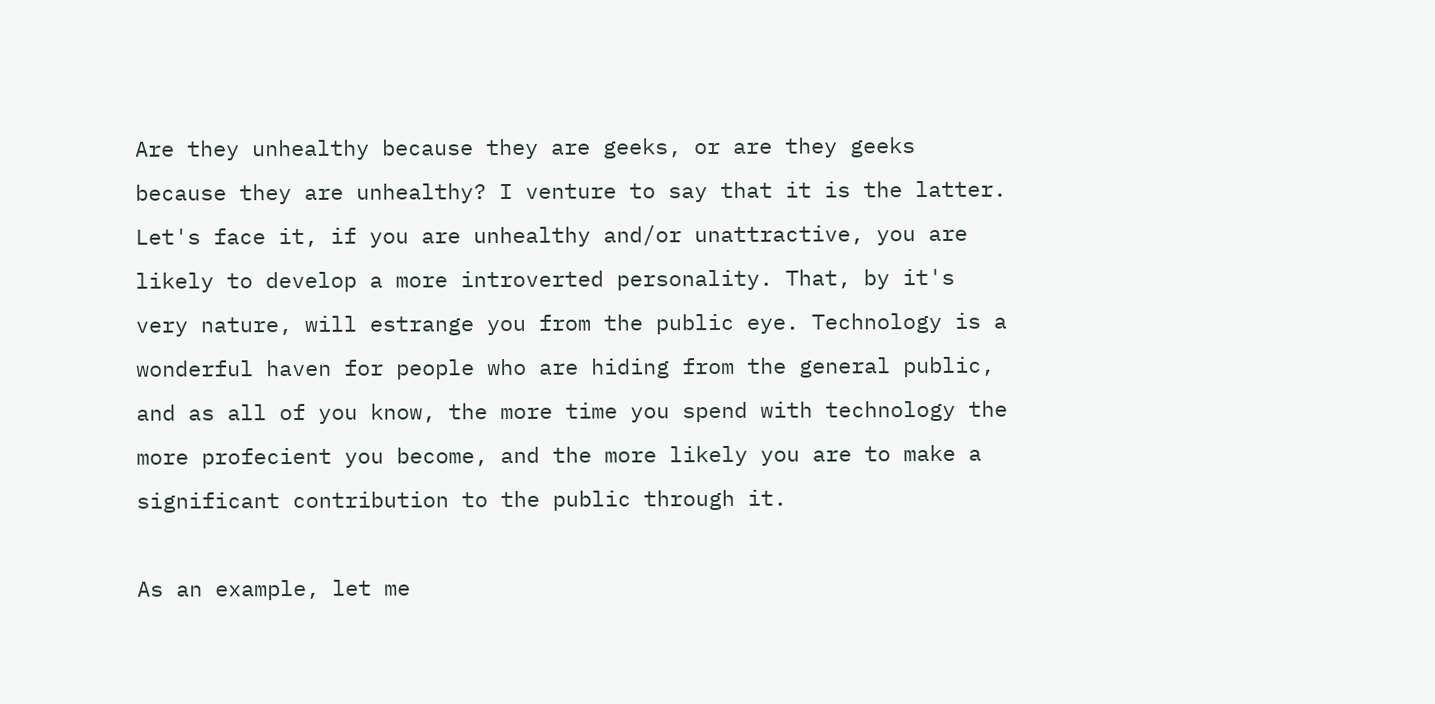Are they unhealthy because they are geeks, or are they geeks because they are unhealthy? I venture to say that it is the latter. Let's face it, if you are unhealthy and/or unattractive, you are likely to develop a more introverted personality. That, by it's very nature, will estrange you from the public eye. Technology is a wonderful haven for people who are hiding from the general public, and as all of you know, the more time you spend with technology the more profecient you become, and the more likely you are to make a significant contribution to the public through it.

As an example, let me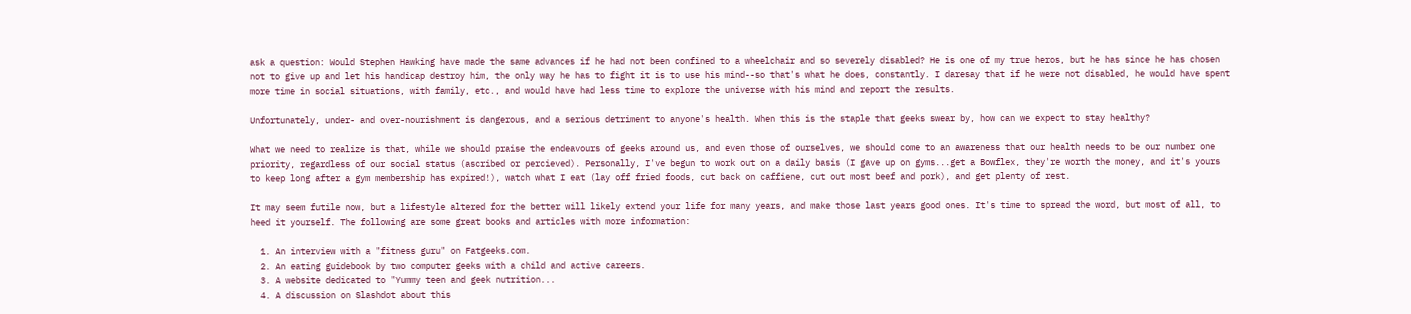ask a question: Would Stephen Hawking have made the same advances if he had not been confined to a wheelchair and so severely disabled? He is one of my true heros, but he has since he has chosen not to give up and let his handicap destroy him, the only way he has to fight it is to use his mind--so that's what he does, constantly. I daresay that if he were not disabled, he would have spent more time in social situations, with family, etc., and would have had less time to explore the universe with his mind and report the results.

Unfortunately, under- and over-nourishment is dangerous, and a serious detriment to anyone's health. When this is the staple that geeks swear by, how can we expect to stay healthy?

What we need to realize is that, while we should praise the endeavours of geeks around us, and even those of ourselves, we should come to an awareness that our health needs to be our number one priority, regardless of our social status (ascribed or percieved). Personally, I've begun to work out on a daily basis (I gave up on gyms...get a Bowflex, they're worth the money, and it's yours to keep long after a gym membership has expired!), watch what I eat (lay off fried foods, cut back on caffiene, cut out most beef and pork), and get plenty of rest.

It may seem futile now, but a lifestyle altered for the better will likely extend your life for many years, and make those last years good ones. It's time to spread the word, but most of all, to heed it yourself. The following are some great books and articles with more information:

  1. An interview with a "fitness guru" on Fatgeeks.com.
  2. An eating guidebook by two computer geeks with a child and active careers.
  3. A website dedicated to "Yummy teen and geek nutrition...
  4. A discussion on Slashdot about this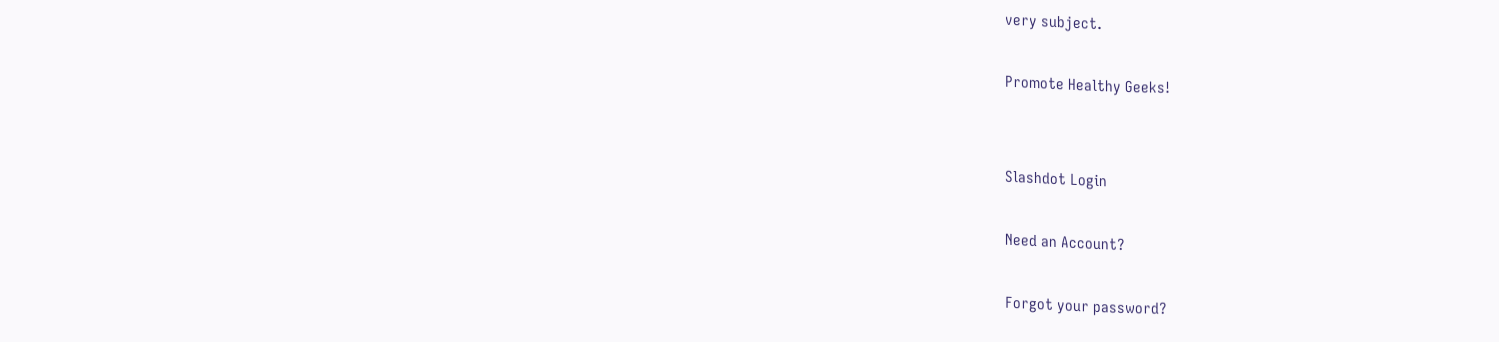very subject.

Promote Healthy Geeks!


Slashdot Login

Need an Account?

Forgot your password?